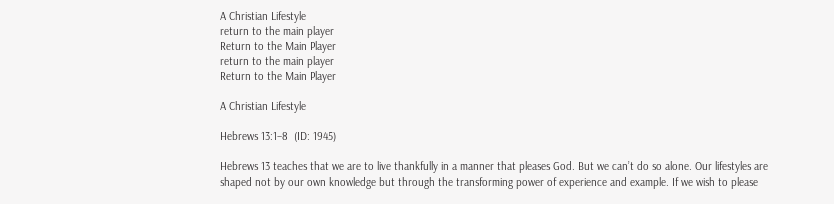A Christian Lifestyle
return to the main player
Return to the Main Player
return to the main player
Return to the Main Player

A Christian Lifestyle

Hebrews 13:1–8  (ID: 1945)

Hebrews 13 teaches that we are to live thankfully in a manner that pleases God. But we can’t do so alone. Our lifestyles are shaped not by our own knowledge but through the transforming power of experience and example. If we wish to please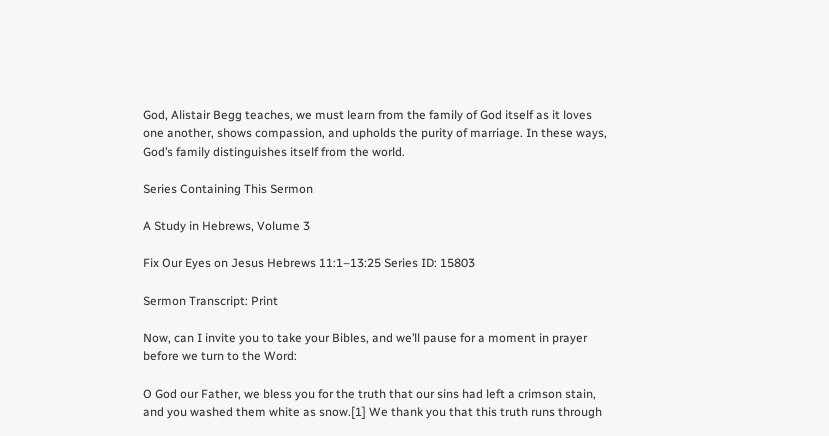God, Alistair Begg teaches, we must learn from the family of God itself as it loves one another, shows compassion, and upholds the purity of marriage. In these ways, God’s family distinguishes itself from the world.

Series Containing This Sermon

A Study in Hebrews, Volume 3

Fix Our Eyes on Jesus Hebrews 11:1–13:25 Series ID: 15803

Sermon Transcript: Print

Now, can I invite you to take your Bibles, and we’ll pause for a moment in prayer before we turn to the Word:

O God our Father, we bless you for the truth that our sins had left a crimson stain, and you washed them white as snow.[1] We thank you that this truth runs through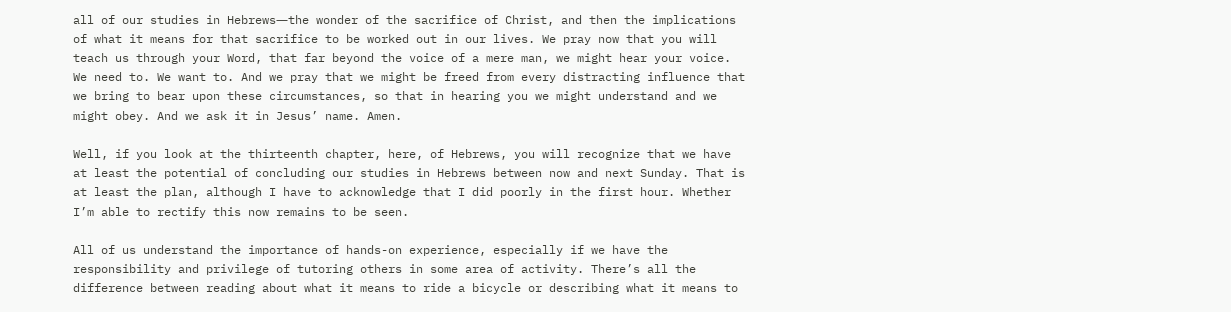all of our studies in Hebrews―the wonder of the sacrifice of Christ, and then the implications of what it means for that sacrifice to be worked out in our lives. We pray now that you will teach us through your Word, that far beyond the voice of a mere man, we might hear your voice. We need to. We want to. And we pray that we might be freed from every distracting influence that we bring to bear upon these circumstances, so that in hearing you we might understand and we might obey. And we ask it in Jesus’ name. Amen.

Well, if you look at the thirteenth chapter, here, of Hebrews, you will recognize that we have at least the potential of concluding our studies in Hebrews between now and next Sunday. That is at least the plan, although I have to acknowledge that I did poorly in the first hour. Whether I’m able to rectify this now remains to be seen.

All of us understand the importance of hands-on experience, especially if we have the responsibility and privilege of tutoring others in some area of activity. There’s all the difference between reading about what it means to ride a bicycle or describing what it means to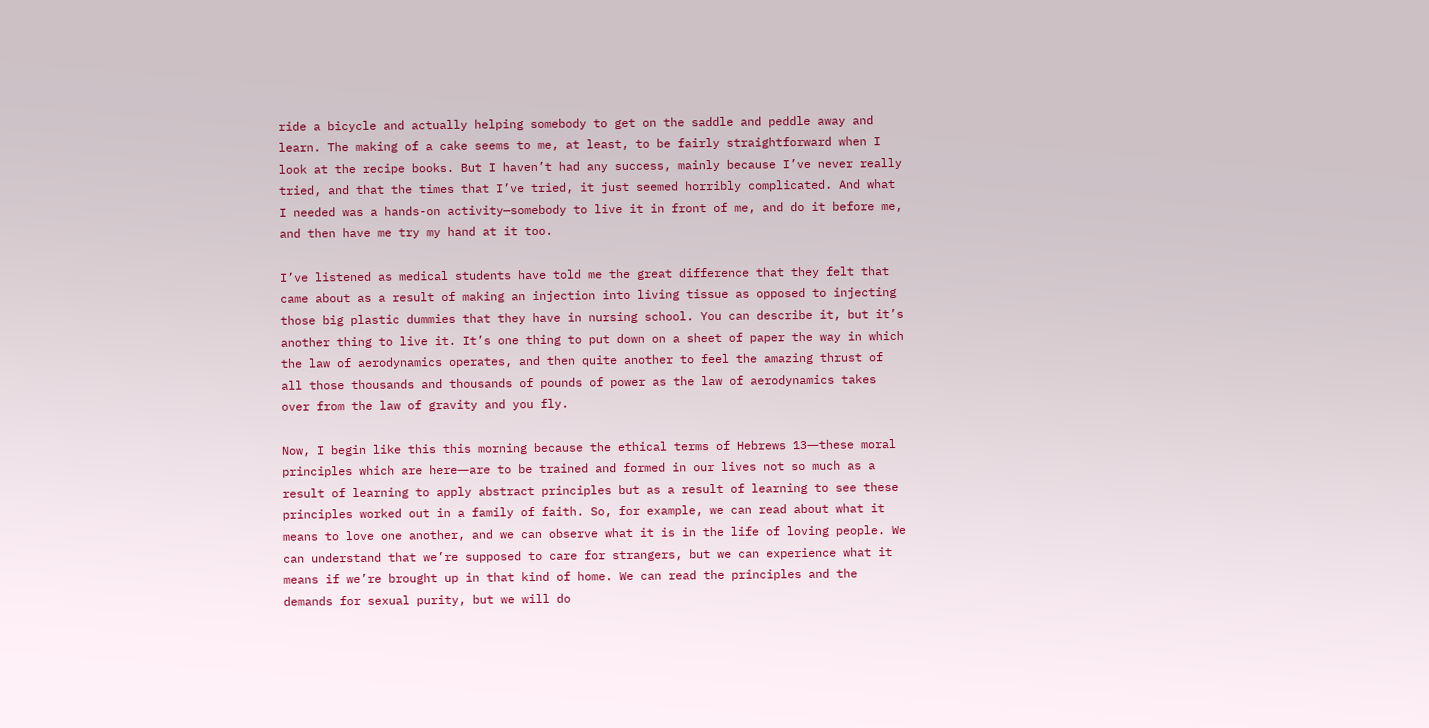ride a bicycle and actually helping somebody to get on the saddle and peddle away and learn. The making of a cake seems to me, at least, to be fairly straightforward when I look at the recipe books. But I haven’t had any success, mainly because I’ve never really tried, and that the times that I’ve tried, it just seemed horribly complicated. And what I needed was a hands-on activity—somebody to live it in front of me, and do it before me, and then have me try my hand at it too.

I’ve listened as medical students have told me the great difference that they felt that came about as a result of making an injection into living tissue as opposed to injecting those big plastic dummies that they have in nursing school. You can describe it, but it’s another thing to live it. It’s one thing to put down on a sheet of paper the way in which the law of aerodynamics operates, and then quite another to feel the amazing thrust of all those thousands and thousands of pounds of power as the law of aerodynamics takes over from the law of gravity and you fly.

Now, I begin like this this morning because the ethical terms of Hebrews 13―these moral principles which are here―are to be trained and formed in our lives not so much as a result of learning to apply abstract principles but as a result of learning to see these principles worked out in a family of faith. So, for example, we can read about what it means to love one another, and we can observe what it is in the life of loving people. We can understand that we’re supposed to care for strangers, but we can experience what it means if we’re brought up in that kind of home. We can read the principles and the demands for sexual purity, but we will do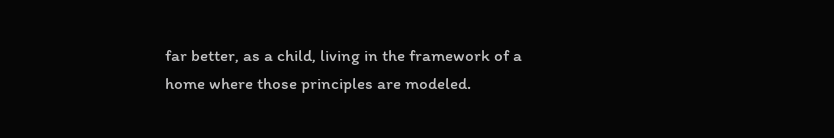far better, as a child, living in the framework of a home where those principles are modeled.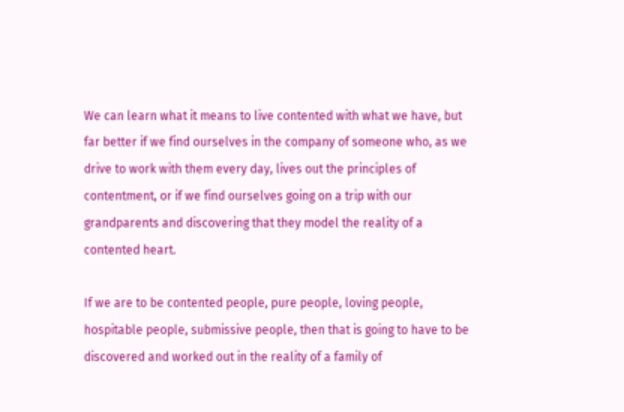We can learn what it means to live contented with what we have, but far better if we find ourselves in the company of someone who, as we drive to work with them every day, lives out the principles of contentment, or if we find ourselves going on a trip with our grandparents and discovering that they model the reality of a contented heart.

If we are to be contented people, pure people, loving people, hospitable people, submissive people, then that is going to have to be discovered and worked out in the reality of a family of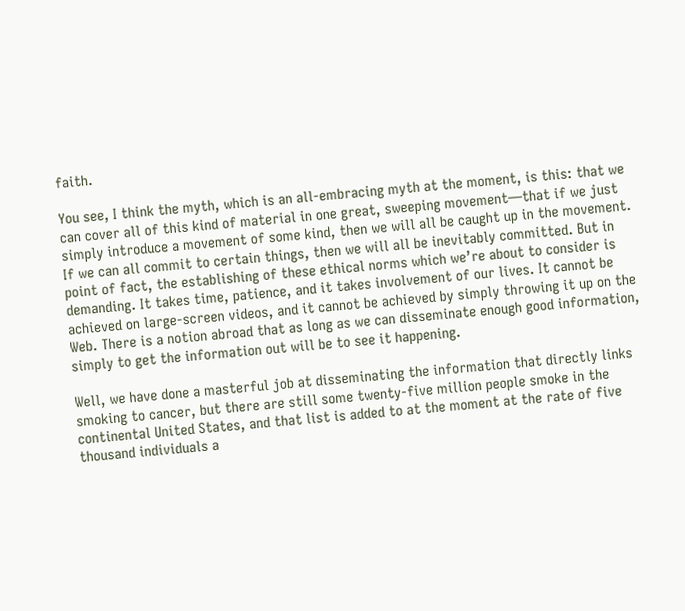faith.

You see, I think the myth, which is an all-embracing myth at the moment, is this: that we can cover all of this kind of material in one great, sweeping movement—that if we just simply introduce a movement of some kind, then we will all be caught up in the movement. If we can all commit to certain things, then we will all be inevitably committed. But in point of fact, the establishing of these ethical norms which we’re about to consider is demanding. It takes time, patience, and it takes involvement of our lives. It cannot be achieved on large-screen videos, and it cannot be achieved by simply throwing it up on the Web. There is a notion abroad that as long as we can disseminate enough good information, simply to get the information out will be to see it happening.

Well, we have done a masterful job at disseminating the information that directly links smoking to cancer, but there are still some twenty-five million people smoke in the continental United States, and that list is added to at the moment at the rate of five thousand individuals a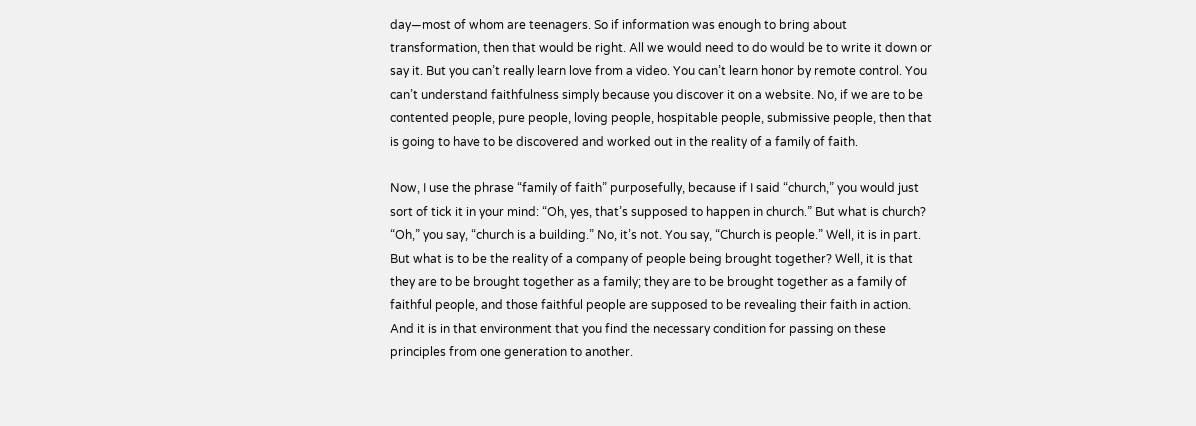day—most of whom are teenagers. So if information was enough to bring about transformation, then that would be right. All we would need to do would be to write it down or say it. But you can’t really learn love from a video. You can’t learn honor by remote control. You can’t understand faithfulness simply because you discover it on a website. No, if we are to be contented people, pure people, loving people, hospitable people, submissive people, then that is going to have to be discovered and worked out in the reality of a family of faith.

Now, I use the phrase “family of faith” purposefully, because if I said “church,” you would just sort of tick it in your mind: “Oh, yes, that’s supposed to happen in church.” But what is church? “Oh,” you say, “church is a building.” No, it’s not. You say, “Church is people.” Well, it is in part. But what is to be the reality of a company of people being brought together? Well, it is that they are to be brought together as a family; they are to be brought together as a family of faithful people, and those faithful people are supposed to be revealing their faith in action. And it is in that environment that you find the necessary condition for passing on these principles from one generation to another.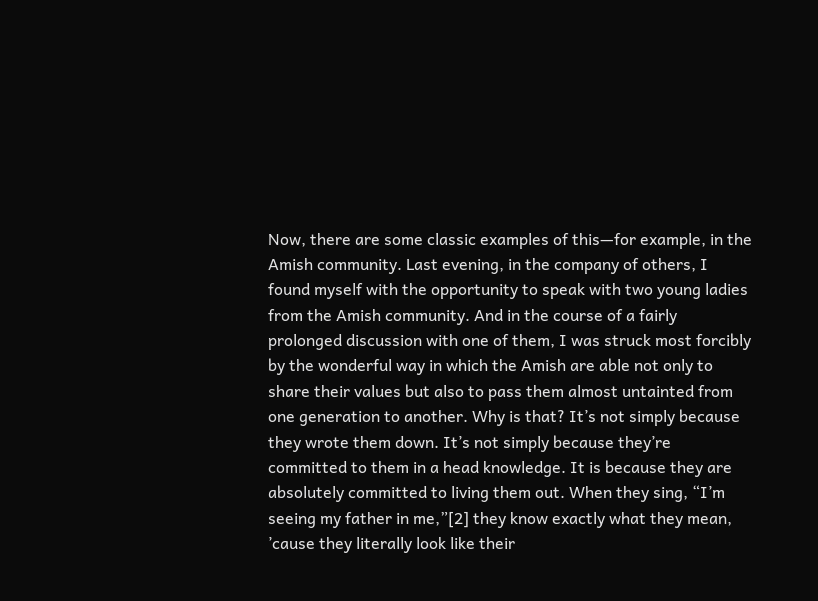Now, there are some classic examples of this—for example, in the Amish community. Last evening, in the company of others, I found myself with the opportunity to speak with two young ladies from the Amish community. And in the course of a fairly prolonged discussion with one of them, I was struck most forcibly by the wonderful way in which the Amish are able not only to share their values but also to pass them almost untainted from one generation to another. Why is that? It’s not simply because they wrote them down. It’s not simply because they’re committed to them in a head knowledge. It is because they are absolutely committed to living them out. When they sing, “I’m seeing my father in me,”[2] they know exactly what they mean, ’cause they literally look like their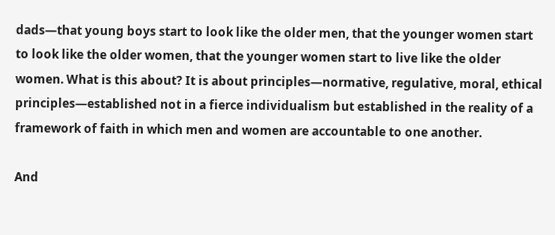dads―that young boys start to look like the older men, that the younger women start to look like the older women, that the younger women start to live like the older women. What is this about? It is about principles―normative, regulative, moral, ethical principles―established not in a fierce individualism but established in the reality of a framework of faith in which men and women are accountable to one another.

And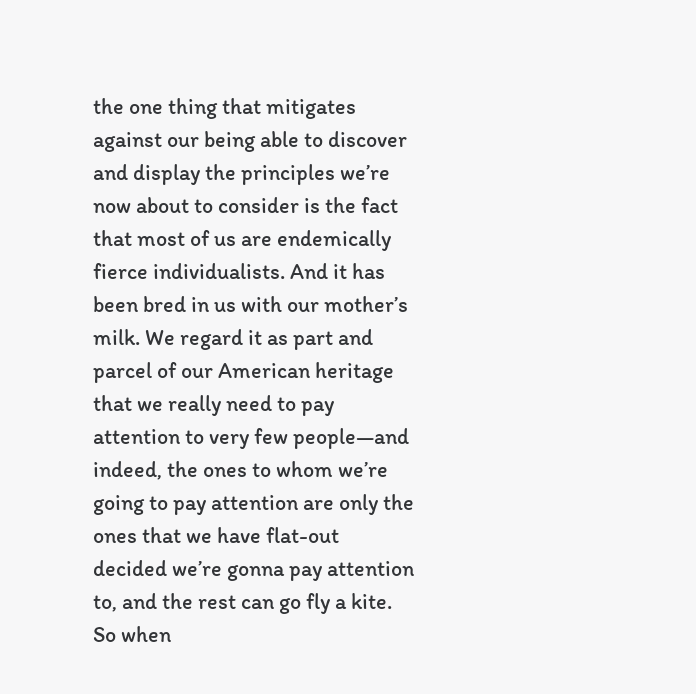the one thing that mitigates against our being able to discover and display the principles we’re now about to consider is the fact that most of us are endemically fierce individualists. And it has been bred in us with our mother’s milk. We regard it as part and parcel of our American heritage that we really need to pay attention to very few people—and indeed, the ones to whom we’re going to pay attention are only the ones that we have flat-out decided we’re gonna pay attention to, and the rest can go fly a kite. So when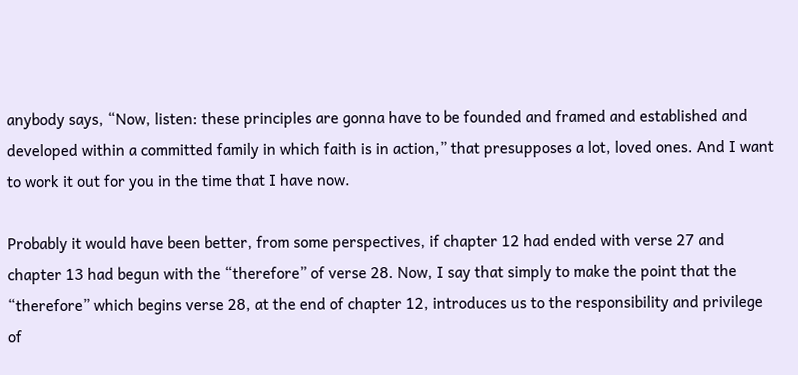anybody says, “Now, listen: these principles are gonna have to be founded and framed and established and developed within a committed family in which faith is in action,” that presupposes a lot, loved ones. And I want to work it out for you in the time that I have now.

Probably it would have been better, from some perspectives, if chapter 12 had ended with verse 27 and chapter 13 had begun with the “therefore” of verse 28. Now, I say that simply to make the point that the “therefore” which begins verse 28, at the end of chapter 12, introduces us to the responsibility and privilege of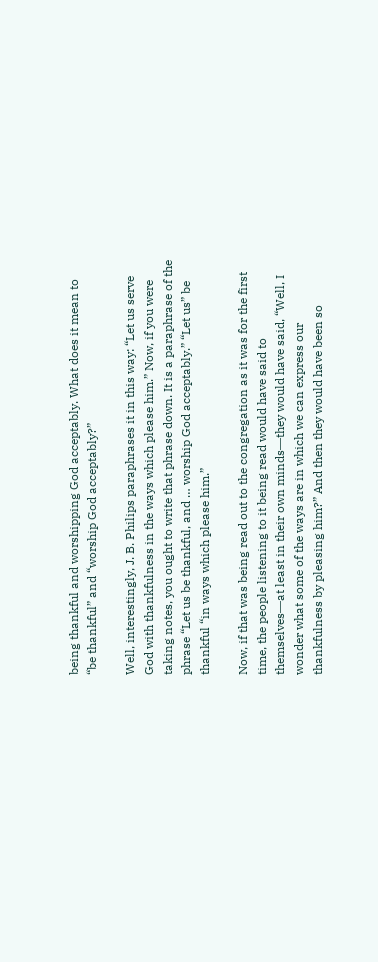being thankful and worshipping God acceptably. What does it mean to “be thankful” and “worship God acceptably?”

Well, interestingly, J. B. Philips paraphrases it in this way: “Let us serve God with thankfulness in the ways which please him.” Now, if you were taking notes, you ought to write that phrase down. It is a paraphrase of the phrase “Let us be thankful, and … worship God acceptably.” “Let us” be thankful “in ways which please him.”

Now, if that was being read out to the congregation as it was for the first time, the people listening to it being read would have said to themselves―at least in their own minds―they would have said, “Well, I wonder what some of the ways are in which we can express our thankfulness by pleasing him?” And then they would have been so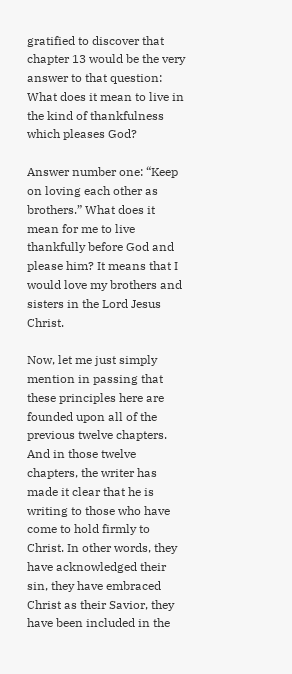gratified to discover that chapter 13 would be the very answer to that question: What does it mean to live in the kind of thankfulness which pleases God?

Answer number one: “Keep on loving each other as brothers.” What does it mean for me to live thankfully before God and please him? It means that I would love my brothers and sisters in the Lord Jesus Christ.

Now, let me just simply mention in passing that these principles here are founded upon all of the previous twelve chapters. And in those twelve chapters, the writer has made it clear that he is writing to those who have come to hold firmly to Christ. In other words, they have acknowledged their sin, they have embraced Christ as their Savior, they have been included in the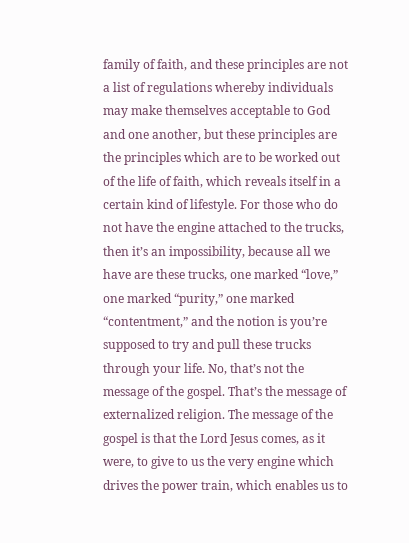family of faith, and these principles are not a list of regulations whereby individuals may make themselves acceptable to God and one another, but these principles are the principles which are to be worked out of the life of faith, which reveals itself in a certain kind of lifestyle. For those who do not have the engine attached to the trucks, then it’s an impossibility, because all we have are these trucks, one marked “love,” one marked “purity,” one marked “contentment,” and the notion is you’re supposed to try and pull these trucks through your life. No, that’s not the message of the gospel. That’s the message of externalized religion. The message of the gospel is that the Lord Jesus comes, as it were, to give to us the very engine which drives the power train, which enables us to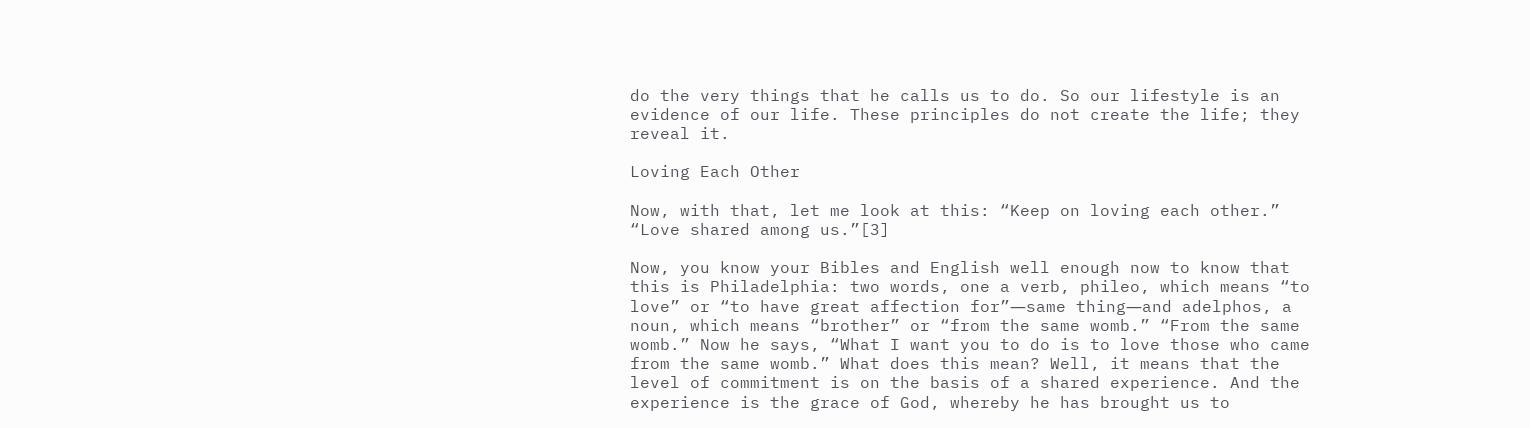do the very things that he calls us to do. So our lifestyle is an evidence of our life. These principles do not create the life; they reveal it.

Loving Each Other

Now, with that, let me look at this: “Keep on loving each other.” “Love shared among us.”[3]

Now, you know your Bibles and English well enough now to know that this is Philadelphia: two words, one a verb, phileo, which means “to love” or “to have great affection for”―same thing―and adelphos, a noun, which means “brother” or “from the same womb.” “From the same womb.” Now he says, “What I want you to do is to love those who came from the same womb.” What does this mean? Well, it means that the level of commitment is on the basis of a shared experience. And the experience is the grace of God, whereby he has brought us to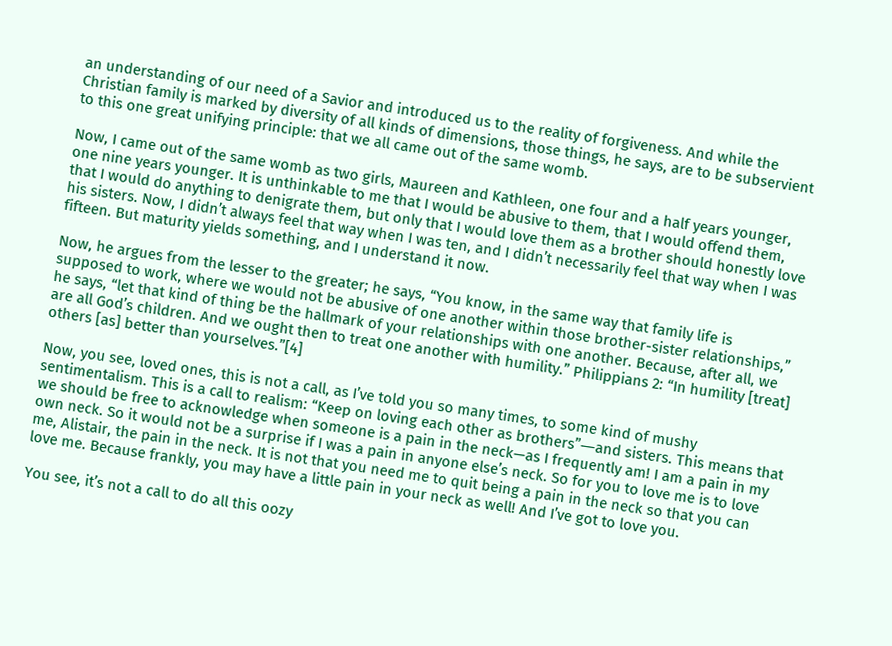an understanding of our need of a Savior and introduced us to the reality of forgiveness. And while the Christian family is marked by diversity of all kinds of dimensions, those things, he says, are to be subservient to this one great unifying principle: that we all came out of the same womb.

Now, I came out of the same womb as two girls, Maureen and Kathleen, one four and a half years younger, one nine years younger. It is unthinkable to me that I would be abusive to them, that I would offend them, that I would do anything to denigrate them, but only that I would love them as a brother should honestly love his sisters. Now, I didn’t always feel that way when I was ten, and I didn’t necessarily feel that way when I was fifteen. But maturity yields something, and I understand it now.

Now, he argues from the lesser to the greater; he says, “You know, in the same way that family life is supposed to work, where we would not be abusive of one another within those brother-sister relationships,” he says, “let that kind of thing be the hallmark of your relationships with one another. Because, after all, we are all God’s children. And we ought then to treat one another with humility.” Philippians 2: “In humility [treat] others [as] better than yourselves.”[4]

Now, you see, loved ones, this is not a call, as I’ve told you so many times, to some kind of mushy sentimentalism. This is a call to realism: “Keep on loving each other as brothers”―and sisters. This means that we should be free to acknowledge when someone is a pain in the neck—as I frequently am! I am a pain in my own neck. So it would not be a surprise if I was a pain in anyone else’s neck. So for you to love me is to love me, Alistair, the pain in the neck. It is not that you need me to quit being a pain in the neck so that you can love me. Because frankly, you may have a little pain in your neck as well! And I’ve got to love you.

You see, it’s not a call to do all this oozy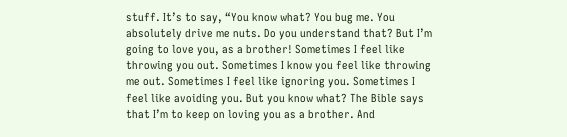stuff. It’s to say, “You know what? You bug me. You absolutely drive me nuts. Do you understand that? But I’m going to love you, as a brother! Sometimes I feel like throwing you out. Sometimes I know you feel like throwing me out. Sometimes I feel like ignoring you. Sometimes I feel like avoiding you. But you know what? The Bible says that I’m to keep on loving you as a brother. And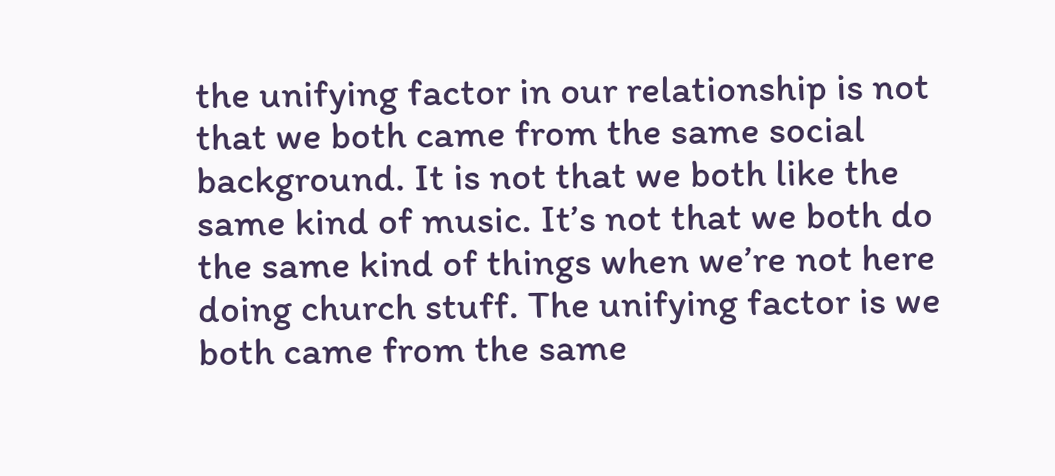the unifying factor in our relationship is not that we both came from the same social background. It is not that we both like the same kind of music. It’s not that we both do the same kind of things when we’re not here doing church stuff. The unifying factor is we both came from the same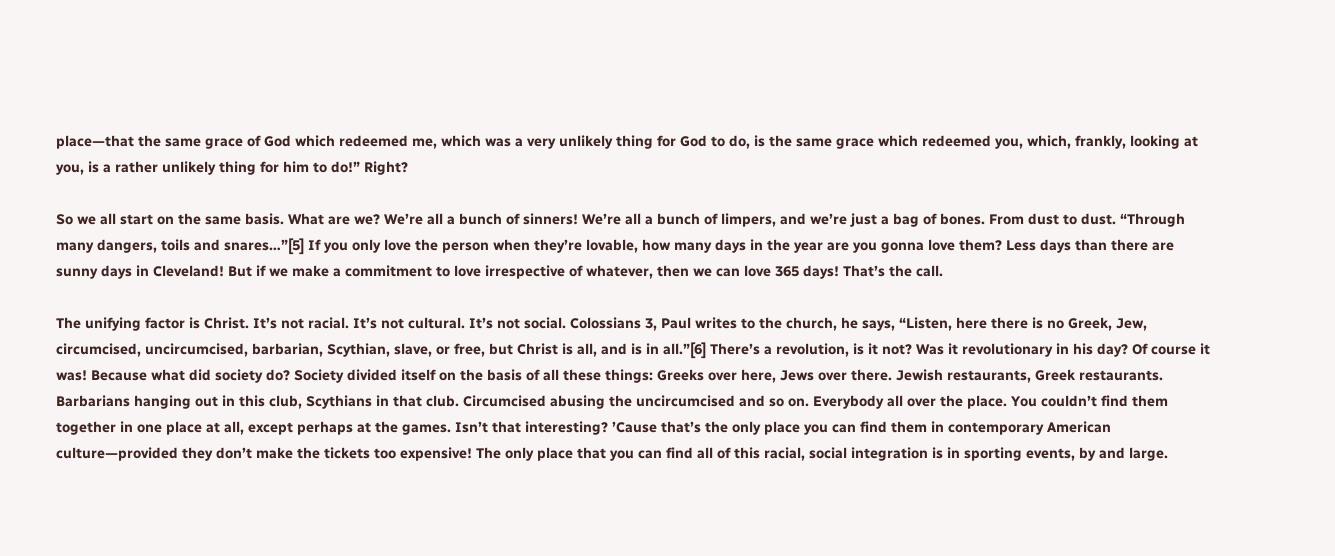place—that the same grace of God which redeemed me, which was a very unlikely thing for God to do, is the same grace which redeemed you, which, frankly, looking at you, is a rather unlikely thing for him to do!” Right?

So we all start on the same basis. What are we? We’re all a bunch of sinners! We’re all a bunch of limpers, and we’re just a bag of bones. From dust to dust. “Through many dangers, toils and snares…”[5] If you only love the person when they’re lovable, how many days in the year are you gonna love them? Less days than there are sunny days in Cleveland! But if we make a commitment to love irrespective of whatever, then we can love 365 days! That’s the call.

The unifying factor is Christ. It’s not racial. It’s not cultural. It’s not social. Colossians 3, Paul writes to the church, he says, “Listen, here there is no Greek, Jew, circumcised, uncircumcised, barbarian, Scythian, slave, or free, but Christ is all, and is in all.”[6] There’s a revolution, is it not? Was it revolutionary in his day? Of course it was! Because what did society do? Society divided itself on the basis of all these things: Greeks over here, Jews over there. Jewish restaurants, Greek restaurants. Barbarians hanging out in this club, Scythians in that club. Circumcised abusing the uncircumcised and so on. Everybody all over the place. You couldn’t find them together in one place at all, except perhaps at the games. Isn’t that interesting? ’Cause that’s the only place you can find them in contemporary American culture—provided they don’t make the tickets too expensive! The only place that you can find all of this racial, social integration is in sporting events, by and large.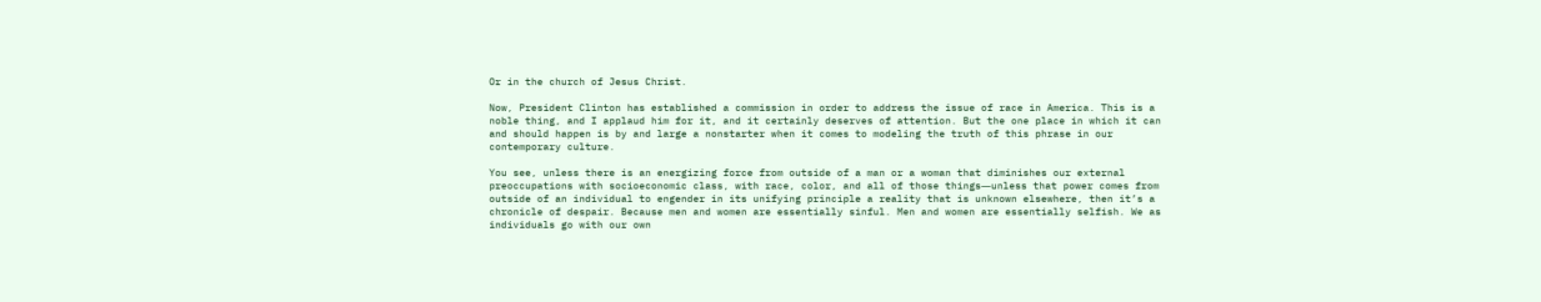Or in the church of Jesus Christ.

Now, President Clinton has established a commission in order to address the issue of race in America. This is a noble thing, and I applaud him for it, and it certainly deserves of attention. But the one place in which it can and should happen is by and large a nonstarter when it comes to modeling the truth of this phrase in our contemporary culture.

You see, unless there is an energizing force from outside of a man or a woman that diminishes our external preoccupations with socioeconomic class, with race, color, and all of those things―unless that power comes from outside of an individual to engender in its unifying principle a reality that is unknown elsewhere, then it’s a chronicle of despair. Because men and women are essentially sinful. Men and women are essentially selfish. We as individuals go with our own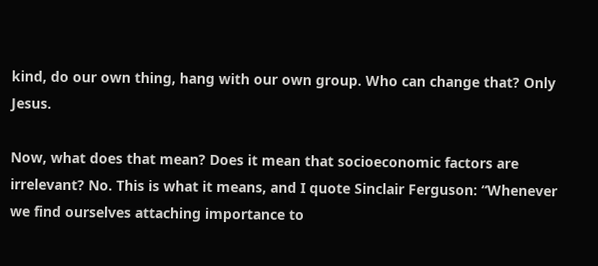kind, do our own thing, hang with our own group. Who can change that? Only Jesus.

Now, what does that mean? Does it mean that socioeconomic factors are irrelevant? No. This is what it means, and I quote Sinclair Ferguson: “Whenever we find ourselves attaching importance to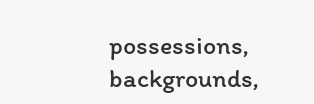possessions, backgrounds,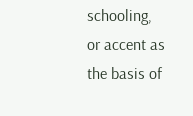schooling, or accent as the basis of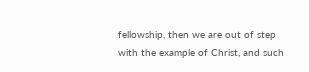fellowship, then we are out of step with the example of Christ, and such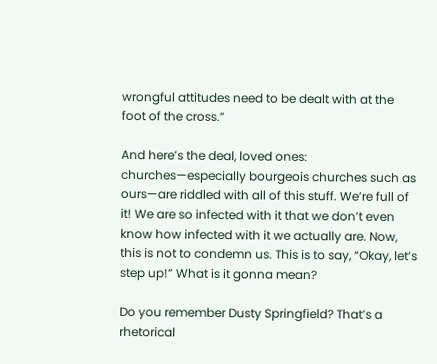wrongful attitudes need to be dealt with at the foot of the cross.”

And here’s the deal, loved ones: churches—especially bourgeois churches such as ours—are riddled with all of this stuff. We’re full of it! We are so infected with it that we don’t even know how infected with it we actually are. Now, this is not to condemn us. This is to say, “Okay, let’s step up!” What is it gonna mean?

Do you remember Dusty Springfield? That’s a rhetorical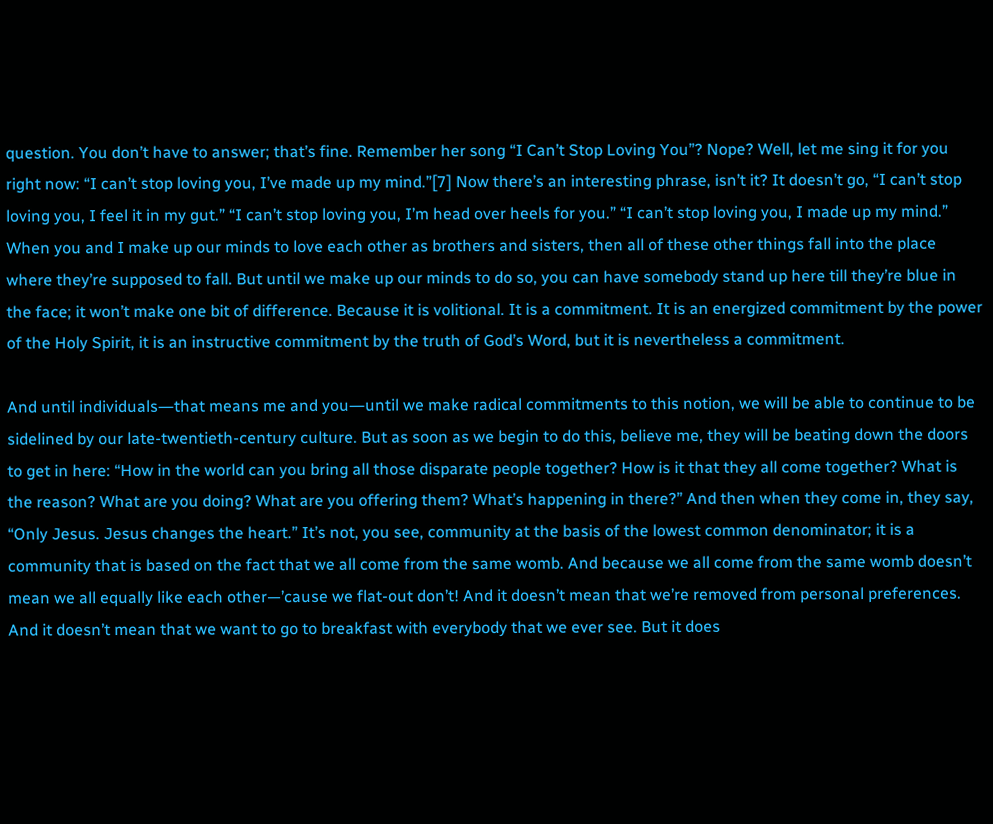question. You don’t have to answer; that’s fine. Remember her song “I Can’t Stop Loving You”? Nope? Well, let me sing it for you right now: “I can’t stop loving you, I’ve made up my mind.”[7] Now there’s an interesting phrase, isn’t it? It doesn’t go, “I can’t stop loving you, I feel it in my gut.” “I can’t stop loving you, I’m head over heels for you.” “I can’t stop loving you, I made up my mind.” When you and I make up our minds to love each other as brothers and sisters, then all of these other things fall into the place where they’re supposed to fall. But until we make up our minds to do so, you can have somebody stand up here till they’re blue in the face; it won’t make one bit of difference. Because it is volitional. It is a commitment. It is an energized commitment by the power of the Holy Spirit, it is an instructive commitment by the truth of God’s Word, but it is nevertheless a commitment.

And until individuals―that means me and you―until we make radical commitments to this notion, we will be able to continue to be sidelined by our late-twentieth-century culture. But as soon as we begin to do this, believe me, they will be beating down the doors to get in here: “How in the world can you bring all those disparate people together? How is it that they all come together? What is the reason? What are you doing? What are you offering them? What’s happening in there?” And then when they come in, they say, “Only Jesus. Jesus changes the heart.” It’s not, you see, community at the basis of the lowest common denominator; it is a community that is based on the fact that we all come from the same womb. And because we all come from the same womb doesn’t mean we all equally like each other—’cause we flat-out don’t! And it doesn’t mean that we’re removed from personal preferences. And it doesn’t mean that we want to go to breakfast with everybody that we ever see. But it does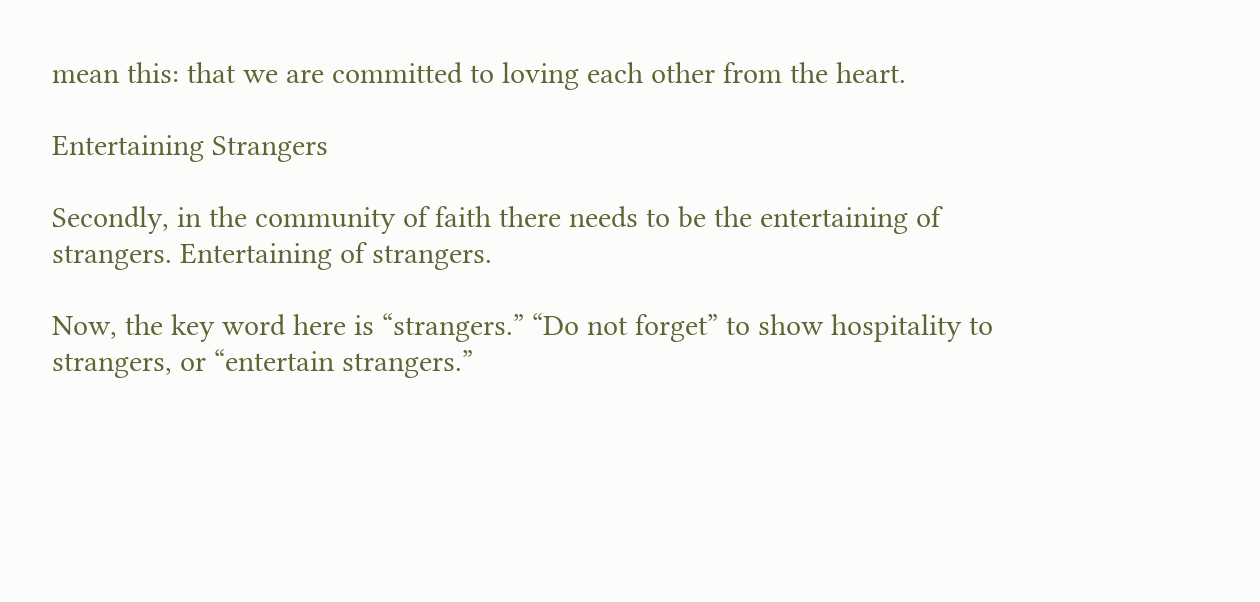mean this: that we are committed to loving each other from the heart.

Entertaining Strangers

Secondly, in the community of faith there needs to be the entertaining of strangers. Entertaining of strangers.

Now, the key word here is “strangers.” “Do not forget” to show hospitality to strangers, or “entertain strangers.”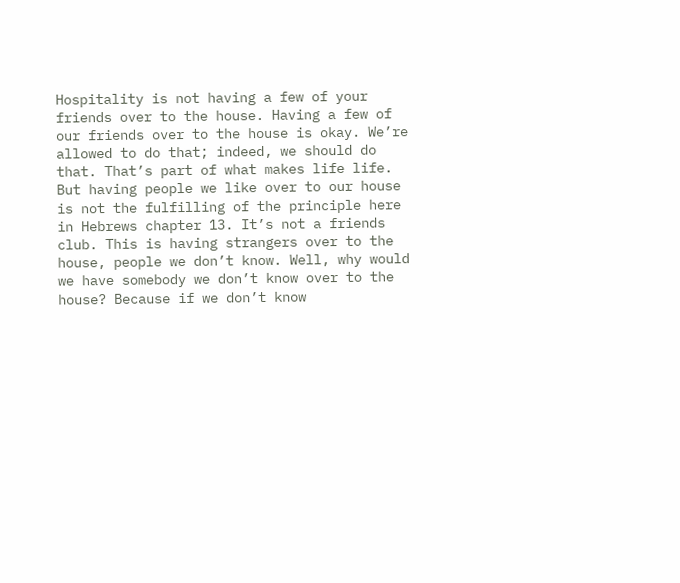Hospitality is not having a few of your friends over to the house. Having a few of our friends over to the house is okay. We’re allowed to do that; indeed, we should do that. That’s part of what makes life life. But having people we like over to our house is not the fulfilling of the principle here in Hebrews chapter 13. It’s not a friends club. This is having strangers over to the house, people we don’t know. Well, why would we have somebody we don’t know over to the house? Because if we don’t know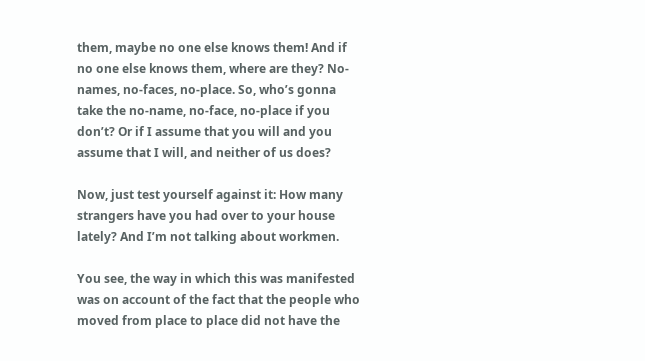them, maybe no one else knows them! And if no one else knows them, where are they? No-names, no-faces, no-place. So, who’s gonna take the no-name, no-face, no-place if you don’t? Or if I assume that you will and you assume that I will, and neither of us does?

Now, just test yourself against it: How many strangers have you had over to your house lately? And I’m not talking about workmen.

You see, the way in which this was manifested was on account of the fact that the people who moved from place to place did not have the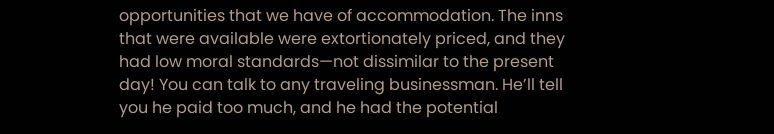opportunities that we have of accommodation. The inns that were available were extortionately priced, and they had low moral standards—not dissimilar to the present day! You can talk to any traveling businessman. He’ll tell you he paid too much, and he had the potential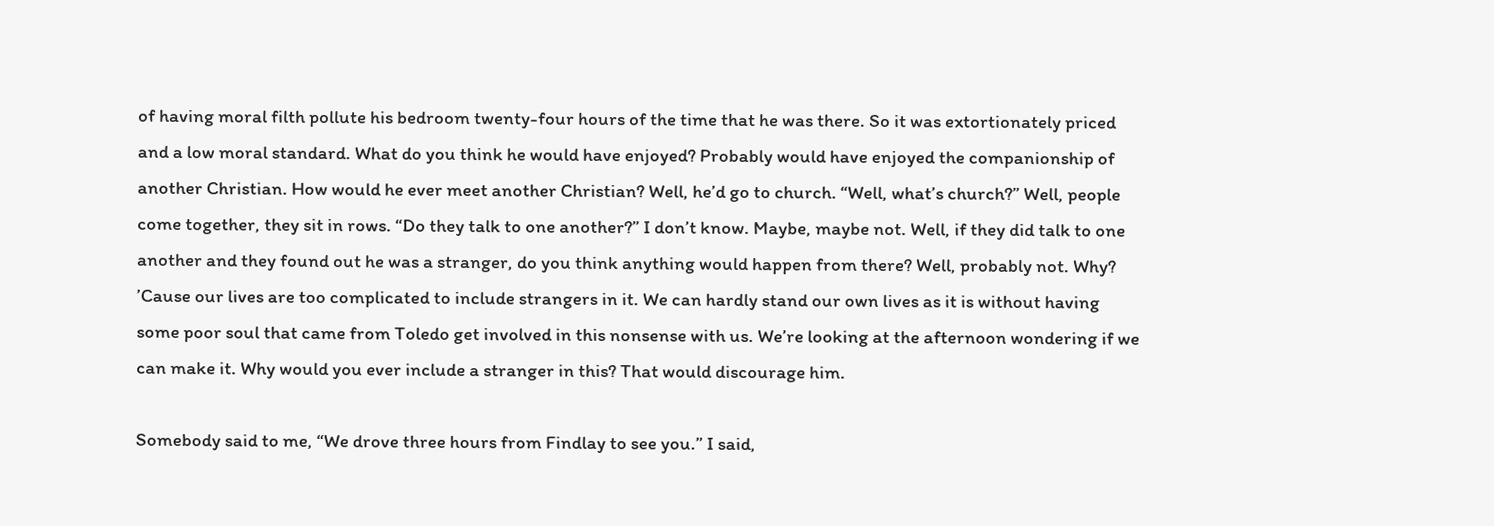of having moral filth pollute his bedroom twenty-four hours of the time that he was there. So it was extortionately priced and a low moral standard. What do you think he would have enjoyed? Probably would have enjoyed the companionship of another Christian. How would he ever meet another Christian? Well, he’d go to church. “Well, what’s church?” Well, people come together, they sit in rows. “Do they talk to one another?” I don’t know. Maybe, maybe not. Well, if they did talk to one another and they found out he was a stranger, do you think anything would happen from there? Well, probably not. Why? ’Cause our lives are too complicated to include strangers in it. We can hardly stand our own lives as it is without having some poor soul that came from Toledo get involved in this nonsense with us. We’re looking at the afternoon wondering if we can make it. Why would you ever include a stranger in this? That would discourage him.

Somebody said to me, “We drove three hours from Findlay to see you.” I said,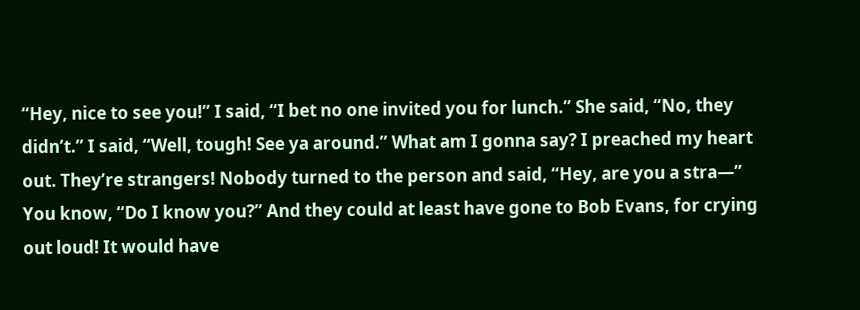“Hey, nice to see you!” I said, “I bet no one invited you for lunch.” She said, “No, they didn’t.” I said, “Well, tough! See ya around.” What am I gonna say? I preached my heart out. They’re strangers! Nobody turned to the person and said, “Hey, are you a stra—” You know, “Do I know you?” And they could at least have gone to Bob Evans, for crying out loud! It would have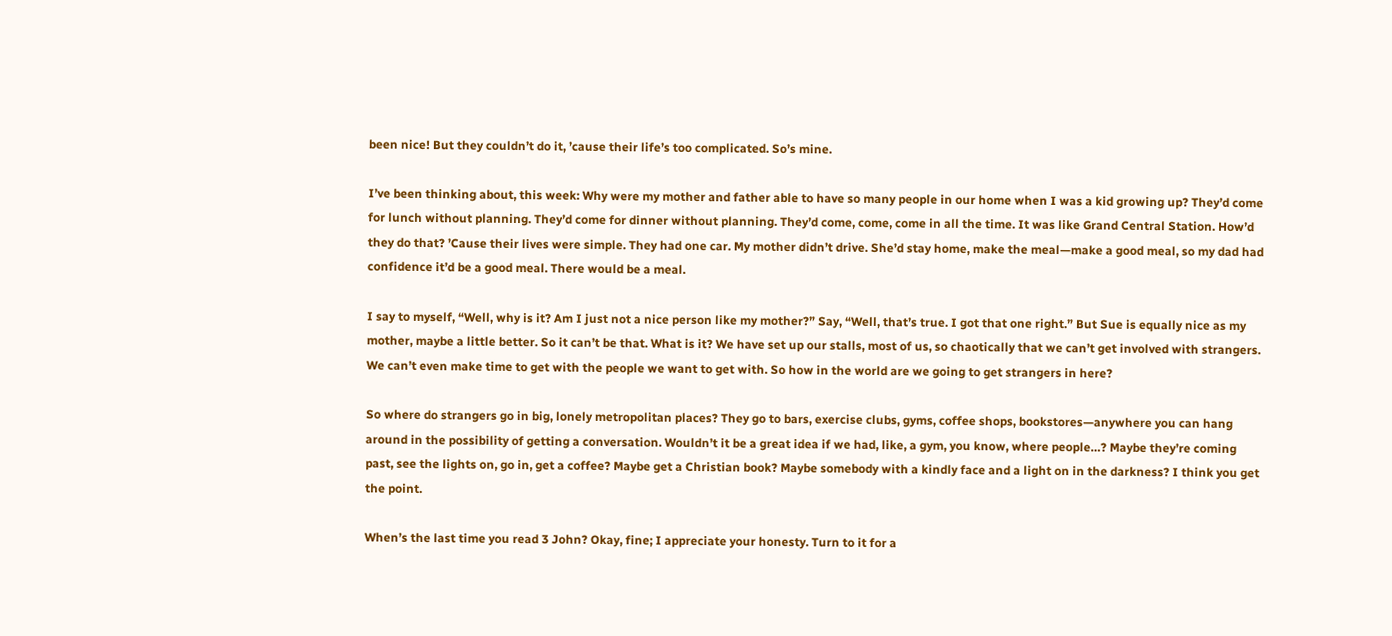been nice! But they couldn’t do it, ’cause their life’s too complicated. So’s mine.

I’ve been thinking about, this week: Why were my mother and father able to have so many people in our home when I was a kid growing up? They’d come for lunch without planning. They’d come for dinner without planning. They’d come, come, come in all the time. It was like Grand Central Station. How’d they do that? ’Cause their lives were simple. They had one car. My mother didn’t drive. She’d stay home, make the meal—make a good meal, so my dad had confidence it’d be a good meal. There would be a meal.

I say to myself, “Well, why is it? Am I just not a nice person like my mother?” Say, “Well, that’s true. I got that one right.” But Sue is equally nice as my mother, maybe a little better. So it can’t be that. What is it? We have set up our stalls, most of us, so chaotically that we can’t get involved with strangers. We can’t even make time to get with the people we want to get with. So how in the world are we going to get strangers in here?

So where do strangers go in big, lonely metropolitan places? They go to bars, exercise clubs, gyms, coffee shops, bookstores—anywhere you can hang around in the possibility of getting a conversation. Wouldn’t it be a great idea if we had, like, a gym, you know, where people…? Maybe they’re coming past, see the lights on, go in, get a coffee? Maybe get a Christian book? Maybe somebody with a kindly face and a light on in the darkness? I think you get the point.

When’s the last time you read 3 John? Okay, fine; I appreciate your honesty. Turn to it for a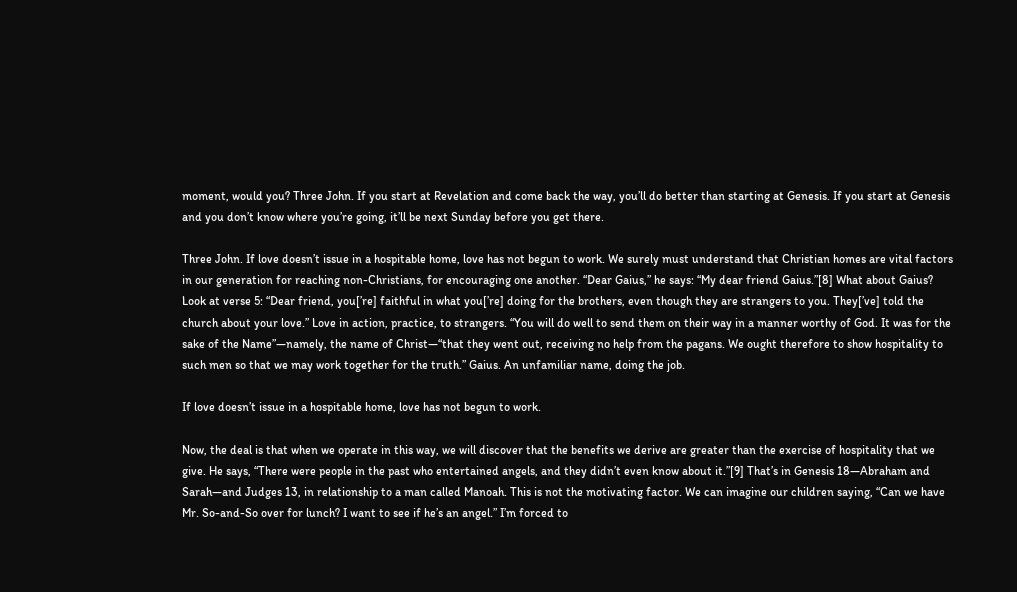moment, would you? Three John. If you start at Revelation and come back the way, you’ll do better than starting at Genesis. If you start at Genesis and you don’t know where you’re going, it’ll be next Sunday before you get there.

Three John. If love doesn’t issue in a hospitable home, love has not begun to work. We surely must understand that Christian homes are vital factors in our generation for reaching non-Christians, for encouraging one another. “Dear Gaius,” he says: “My dear friend Gaius.”[8] What about Gaius? Look at verse 5: “Dear friend, you[’re] faithful in what you[’re] doing for the brothers, even though they are strangers to you. They[’ve] told the church about your love.” Love in action, practice, to strangers. “You will do well to send them on their way in a manner worthy of God. It was for the sake of the Name”―namely, the name of Christ—“that they went out, receiving no help from the pagans. We ought therefore to show hospitality to such men so that we may work together for the truth.” Gaius. An unfamiliar name, doing the job.

If love doesn’t issue in a hospitable home, love has not begun to work.

Now, the deal is that when we operate in this way, we will discover that the benefits we derive are greater than the exercise of hospitality that we give. He says, “There were people in the past who entertained angels, and they didn’t even know about it.”[9] That’s in Genesis 18—Abraham and Sarah—and Judges 13, in relationship to a man called Manoah. This is not the motivating factor. We can imagine our children saying, “Can we have Mr. So-and-So over for lunch? I want to see if he’s an angel.” I’m forced to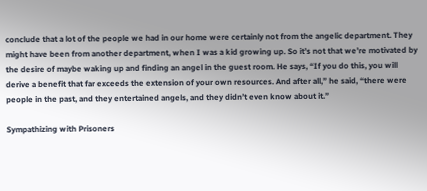conclude that a lot of the people we had in our home were certainly not from the angelic department. They might have been from another department, when I was a kid growing up. So it’s not that we’re motivated by the desire of maybe waking up and finding an angel in the guest room. He says, “If you do this, you will derive a benefit that far exceeds the extension of your own resources. And after all,” he said, “there were people in the past, and they entertained angels, and they didn’t even know about it.”

Sympathizing with Prisoners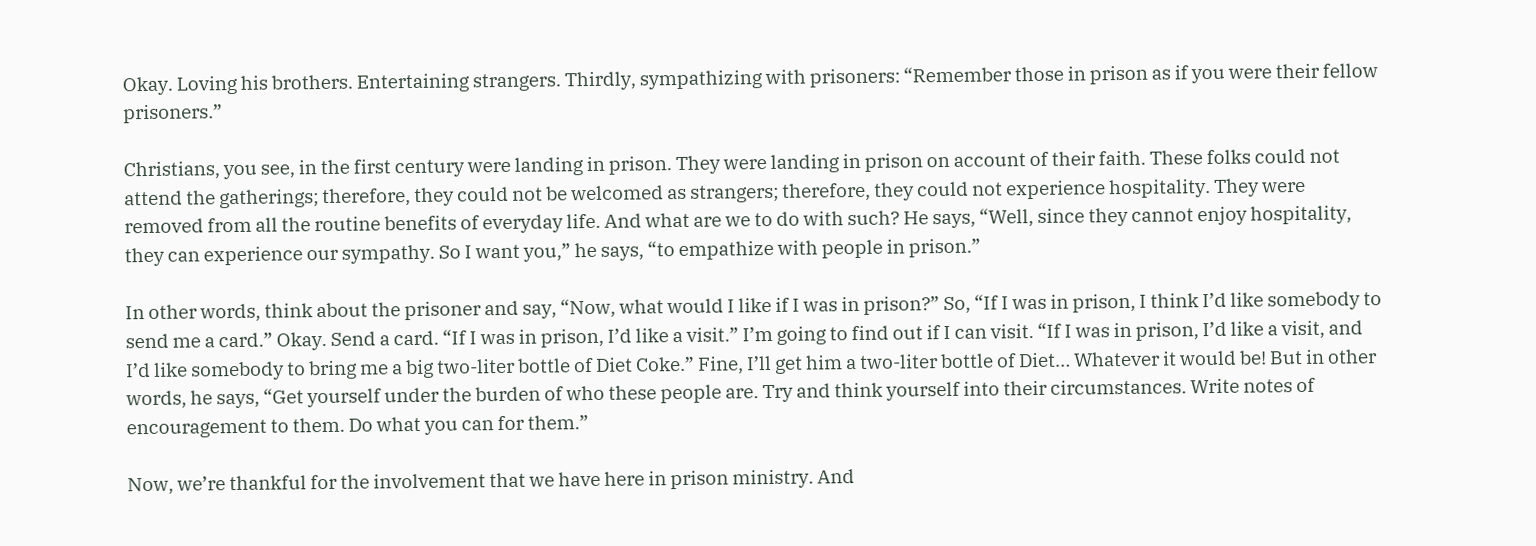Okay. Loving his brothers. Entertaining strangers. Thirdly, sympathizing with prisoners: “Remember those in prison as if you were their fellow prisoners.”

Christians, you see, in the first century were landing in prison. They were landing in prison on account of their faith. These folks could not attend the gatherings; therefore, they could not be welcomed as strangers; therefore, they could not experience hospitality. They were removed from all the routine benefits of everyday life. And what are we to do with such? He says, “Well, since they cannot enjoy hospitality, they can experience our sympathy. So I want you,” he says, “to empathize with people in prison.”

In other words, think about the prisoner and say, “Now, what would I like if I was in prison?” So, “If I was in prison, I think I’d like somebody to send me a card.” Okay. Send a card. “If I was in prison, I’d like a visit.” I’m going to find out if I can visit. “If I was in prison, I’d like a visit, and I’d like somebody to bring me a big two-liter bottle of Diet Coke.” Fine, I’ll get him a two-liter bottle of Diet… Whatever it would be! But in other words, he says, “Get yourself under the burden of who these people are. Try and think yourself into their circumstances. Write notes of encouragement to them. Do what you can for them.”

Now, we’re thankful for the involvement that we have here in prison ministry. And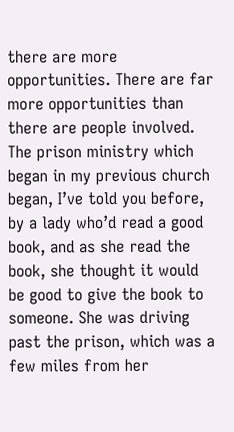there are more opportunities. There are far more opportunities than there are people involved. The prison ministry which began in my previous church began, I’ve told you before, by a lady who’d read a good book, and as she read the book, she thought it would be good to give the book to someone. She was driving past the prison, which was a few miles from her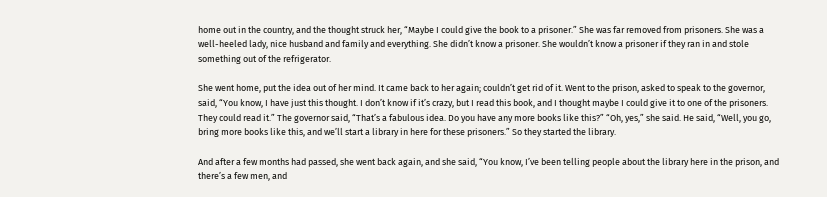home out in the country, and the thought struck her, “Maybe I could give the book to a prisoner.” She was far removed from prisoners. She was a well-heeled lady, nice husband and family and everything. She didn’t know a prisoner. She wouldn’t know a prisoner if they ran in and stole something out of the refrigerator.

She went home, put the idea out of her mind. It came back to her again; couldn’t get rid of it. Went to the prison, asked to speak to the governor, said, “You know, I have just this thought. I don’t know if it’s crazy, but I read this book, and I thought maybe I could give it to one of the prisoners. They could read it.” The governor said, “That’s a fabulous idea. Do you have any more books like this?” “Oh, yes,” she said. He said, “Well, you go, bring more books like this, and we’ll start a library in here for these prisoners.” So they started the library.

And after a few months had passed, she went back again, and she said, “You know, I’ve been telling people about the library here in the prison, and there’s a few men, and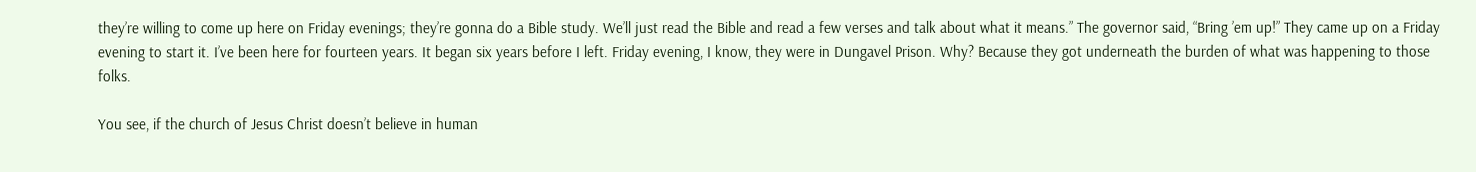they’re willing to come up here on Friday evenings; they’re gonna do a Bible study. We’ll just read the Bible and read a few verses and talk about what it means.” The governor said, “Bring ’em up!” They came up on a Friday evening to start it. I’ve been here for fourteen years. It began six years before I left. Friday evening, I know, they were in Dungavel Prison. Why? Because they got underneath the burden of what was happening to those folks.

You see, if the church of Jesus Christ doesn’t believe in human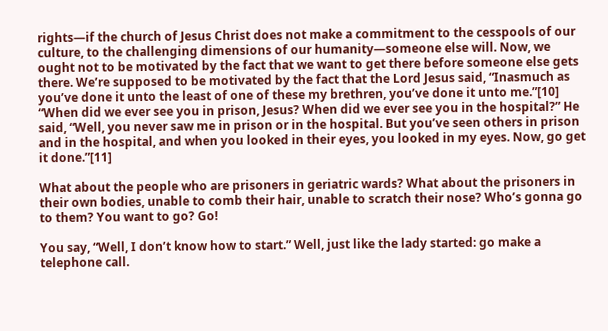rights—if the church of Jesus Christ does not make a commitment to the cesspools of our culture, to the challenging dimensions of our humanity—someone else will. Now, we ought not to be motivated by the fact that we want to get there before someone else gets there. We’re supposed to be motivated by the fact that the Lord Jesus said, “Inasmuch as you’ve done it unto the least of one of these my brethren, you’ve done it unto me.”[10] “When did we ever see you in prison, Jesus? When did we ever see you in the hospital?” He said, “Well, you never saw me in prison or in the hospital. But you’ve seen others in prison and in the hospital, and when you looked in their eyes, you looked in my eyes. Now, go get it done.”[11]

What about the people who are prisoners in geriatric wards? What about the prisoners in their own bodies, unable to comb their hair, unable to scratch their nose? Who’s gonna go to them? You want to go? Go!

You say, “Well, I don’t know how to start.” Well, just like the lady started: go make a telephone call.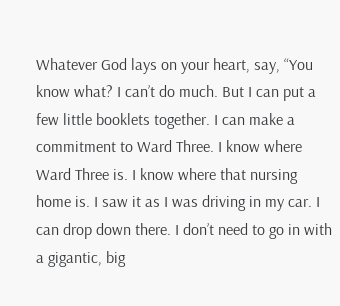Whatever God lays on your heart, say, “You know what? I can’t do much. But I can put a few little booklets together. I can make a commitment to Ward Three. I know where Ward Three is. I know where that nursing home is. I saw it as I was driving in my car. I can drop down there. I don’t need to go in with a gigantic, big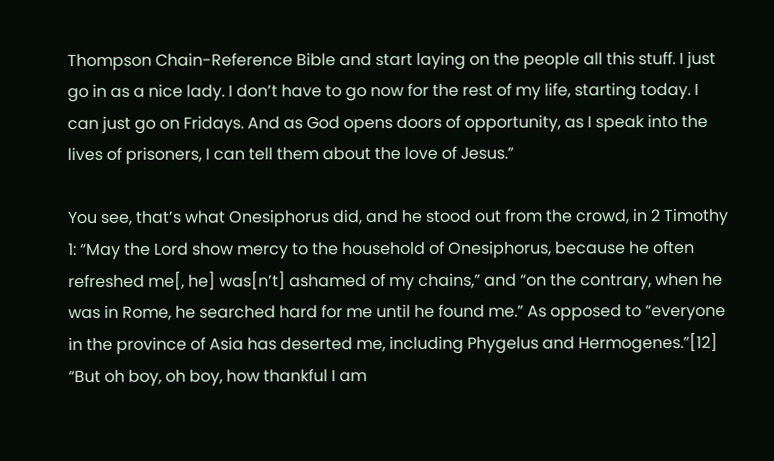Thompson Chain-Reference Bible and start laying on the people all this stuff. I just go in as a nice lady. I don’t have to go now for the rest of my life, starting today. I can just go on Fridays. And as God opens doors of opportunity, as I speak into the lives of prisoners, I can tell them about the love of Jesus.”

You see, that’s what Onesiphorus did, and he stood out from the crowd, in 2 Timothy 1: “May the Lord show mercy to the household of Onesiphorus, because he often refreshed me[, he] was[n’t] ashamed of my chains,” and “on the contrary, when he was in Rome, he searched hard for me until he found me.” As opposed to “everyone in the province of Asia has deserted me, including Phygelus and Hermogenes.”[12] “But oh boy, oh boy, how thankful I am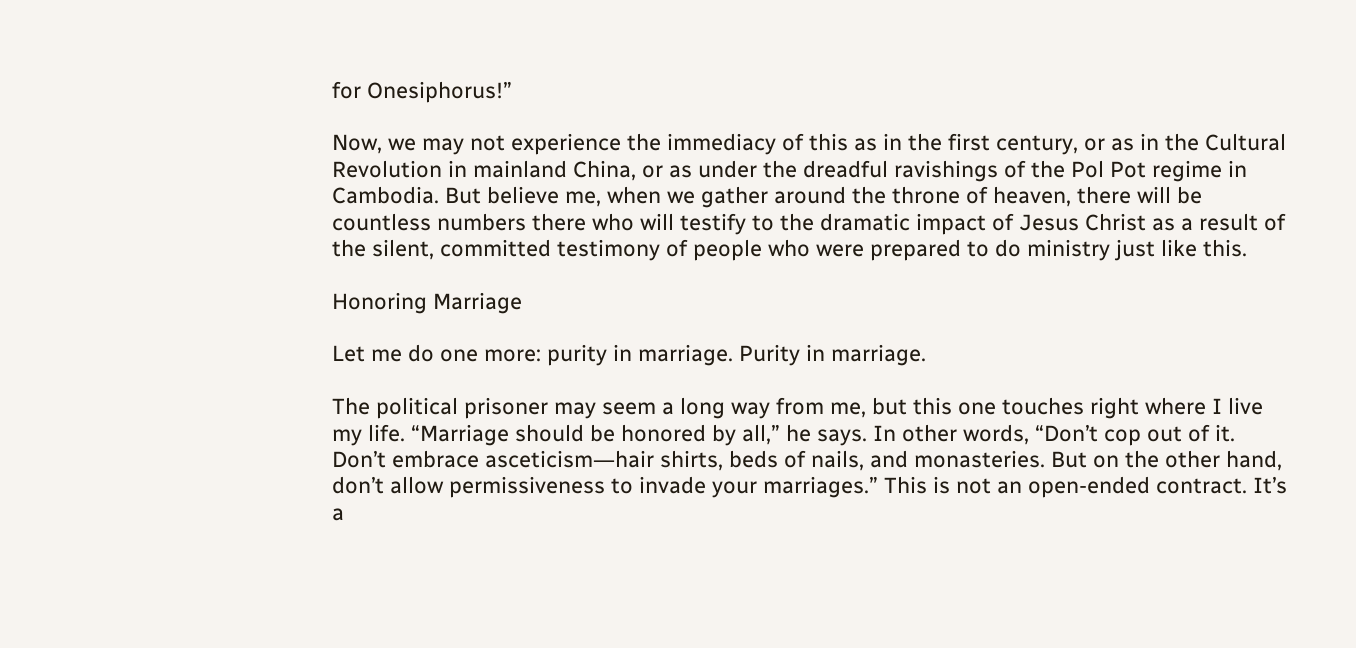for Onesiphorus!”

Now, we may not experience the immediacy of this as in the first century, or as in the Cultural Revolution in mainland China, or as under the dreadful ravishings of the Pol Pot regime in Cambodia. But believe me, when we gather around the throne of heaven, there will be countless numbers there who will testify to the dramatic impact of Jesus Christ as a result of the silent, committed testimony of people who were prepared to do ministry just like this.

Honoring Marriage

Let me do one more: purity in marriage. Purity in marriage.

The political prisoner may seem a long way from me, but this one touches right where I live my life. “Marriage should be honored by all,” he says. In other words, “Don’t cop out of it. Don’t embrace asceticism―hair shirts, beds of nails, and monasteries. But on the other hand, don’t allow permissiveness to invade your marriages.” This is not an open-ended contract. It’s a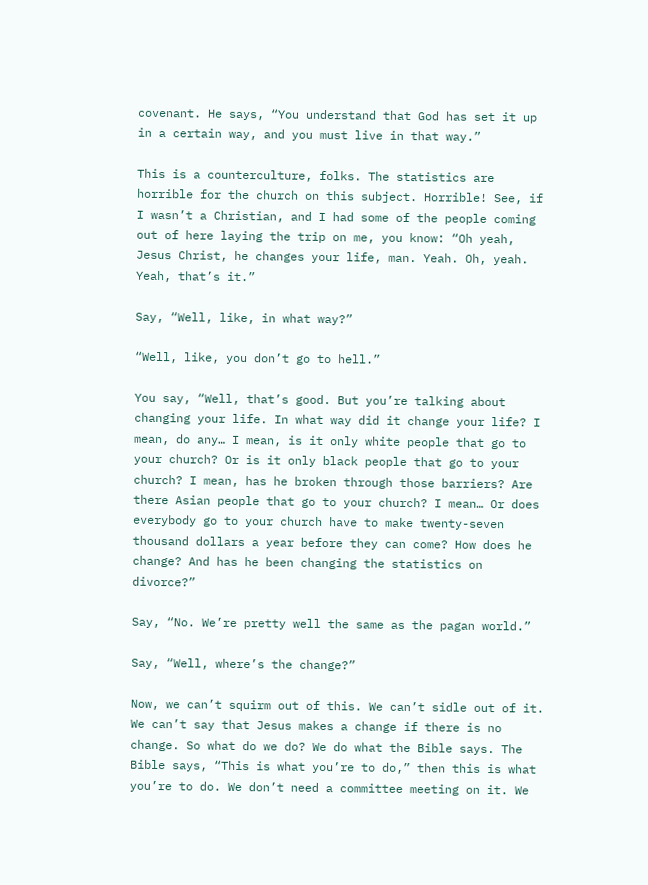covenant. He says, “You understand that God has set it up in a certain way, and you must live in that way.”

This is a counterculture, folks. The statistics are horrible for the church on this subject. Horrible! See, if I wasn’t a Christian, and I had some of the people coming out of here laying the trip on me, you know: “Oh yeah, Jesus Christ, he changes your life, man. Yeah. Oh, yeah. Yeah, that’s it.”

Say, “Well, like, in what way?”

“Well, like, you don’t go to hell.”

You say, “Well, that’s good. But you’re talking about changing your life. In what way did it change your life? I mean, do any… I mean, is it only white people that go to your church? Or is it only black people that go to your church? I mean, has he broken through those barriers? Are there Asian people that go to your church? I mean… Or does everybody go to your church have to make twenty-seven thousand dollars a year before they can come? How does he change? And has he been changing the statistics on divorce?”

Say, “No. We’re pretty well the same as the pagan world.”

Say, “Well, where’s the change?”

Now, we can’t squirm out of this. We can’t sidle out of it. We can’t say that Jesus makes a change if there is no change. So what do we do? We do what the Bible says. The Bible says, “This is what you’re to do,” then this is what you’re to do. We don’t need a committee meeting on it. We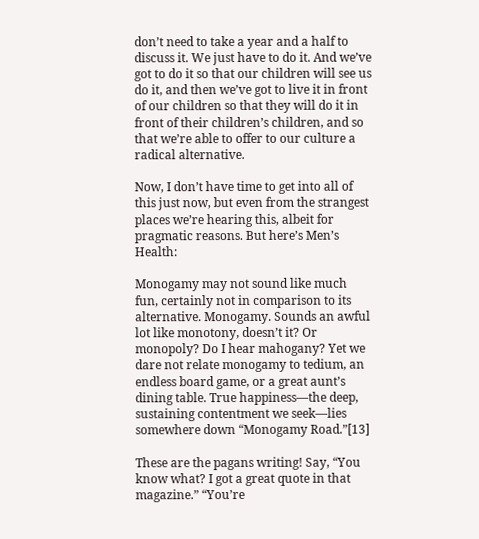don’t need to take a year and a half to discuss it. We just have to do it. And we’ve got to do it so that our children will see us do it, and then we’ve got to live it in front of our children so that they will do it in front of their children’s children, and so that we’re able to offer to our culture a radical alternative.

Now, I don’t have time to get into all of this just now, but even from the strangest places we’re hearing this, albeit for pragmatic reasons. But here’s Men’s Health:

Monogamy may not sound like much fun, certainly not in comparison to its alternative. Monogamy. Sounds an awful lot like monotony, doesn’t it? Or monopoly? Do I hear mahogany? Yet we dare not relate monogamy to tedium, an endless board game, or a great aunt’s dining table. True happiness—the deep, sustaining contentment we seek—lies somewhere down “Monogamy Road.”[13]

These are the pagans writing! Say, “You know what? I got a great quote in that magazine.” “You’re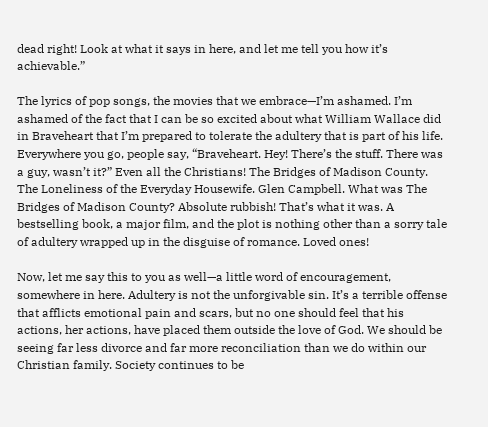dead right! Look at what it says in here, and let me tell you how it’s achievable.”

The lyrics of pop songs, the movies that we embrace—I’m ashamed. I’m ashamed of the fact that I can be so excited about what William Wallace did in Braveheart that I’m prepared to tolerate the adultery that is part of his life. Everywhere you go, people say, “Braveheart. Hey! There’s the stuff. There was a guy, wasn’t it?” Even all the Christians! The Bridges of Madison County. The Loneliness of the Everyday Housewife. Glen Campbell. What was The Bridges of Madison County? Absolute rubbish! That’s what it was. A bestselling book, a major film, and the plot is nothing other than a sorry tale of adultery wrapped up in the disguise of romance. Loved ones!

Now, let me say this to you as well—a little word of encouragement, somewhere in here. Adultery is not the unforgivable sin. It’s a terrible offense that afflicts emotional pain and scars, but no one should feel that his actions, her actions, have placed them outside the love of God. We should be seeing far less divorce and far more reconciliation than we do within our Christian family. Society continues to be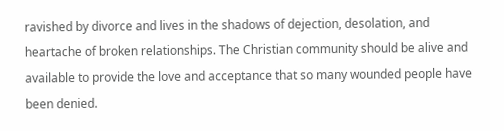ravished by divorce and lives in the shadows of dejection, desolation, and heartache of broken relationships. The Christian community should be alive and available to provide the love and acceptance that so many wounded people have been denied.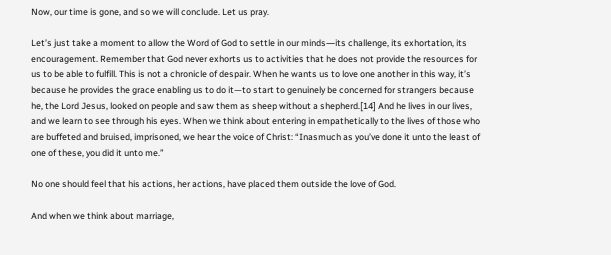Now, our time is gone, and so we will conclude. Let us pray.

Let’s just take a moment to allow the Word of God to settle in our minds―its challenge, its exhortation, its encouragement. Remember that God never exhorts us to activities that he does not provide the resources for us to be able to fulfill. This is not a chronicle of despair. When he wants us to love one another in this way, it’s because he provides the grace enabling us to do it—to start to genuinely be concerned for strangers because he, the Lord Jesus, looked on people and saw them as sheep without a shepherd.[14] And he lives in our lives, and we learn to see through his eyes. When we think about entering in empathetically to the lives of those who are buffeted and bruised, imprisoned, we hear the voice of Christ: “Inasmuch as you’ve done it unto the least of one of these, you did it unto me.”

No one should feel that his actions, her actions, have placed them outside the love of God.

And when we think about marriage,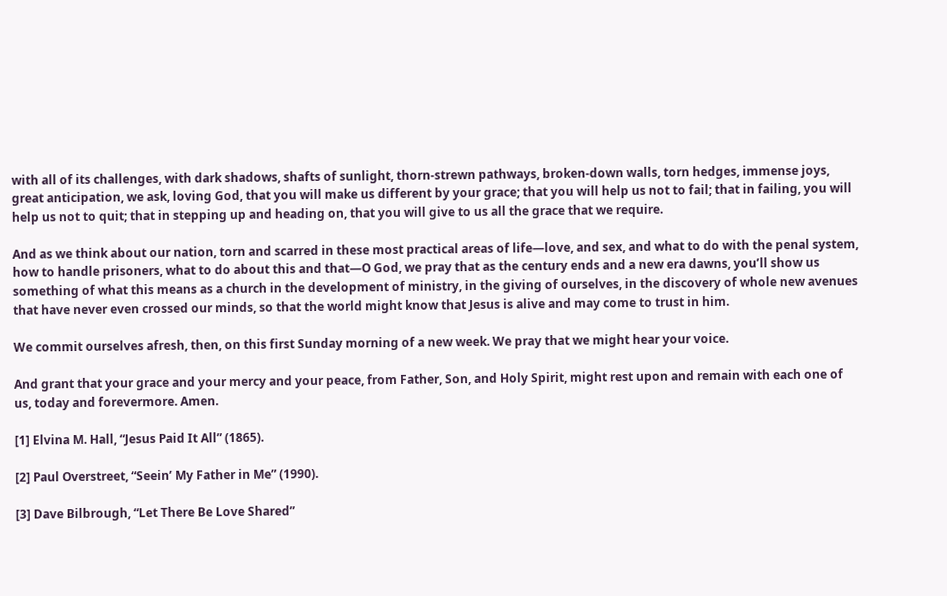with all of its challenges, with dark shadows, shafts of sunlight, thorn-strewn pathways, broken-down walls, torn hedges, immense joys, great anticipation, we ask, loving God, that you will make us different by your grace; that you will help us not to fail; that in failing, you will help us not to quit; that in stepping up and heading on, that you will give to us all the grace that we require.

And as we think about our nation, torn and scarred in these most practical areas of life―love, and sex, and what to do with the penal system, how to handle prisoners, what to do about this and that―O God, we pray that as the century ends and a new era dawns, you’ll show us something of what this means as a church in the development of ministry, in the giving of ourselves, in the discovery of whole new avenues that have never even crossed our minds, so that the world might know that Jesus is alive and may come to trust in him.

We commit ourselves afresh, then, on this first Sunday morning of a new week. We pray that we might hear your voice.

And grant that your grace and your mercy and your peace, from Father, Son, and Holy Spirit, might rest upon and remain with each one of us, today and forevermore. Amen.

[1] Elvina M. Hall, “Jesus Paid It All” (1865).

[2] Paul Overstreet, “Seein’ My Father in Me” (1990).

[3] Dave Bilbrough, “Let There Be Love Shared”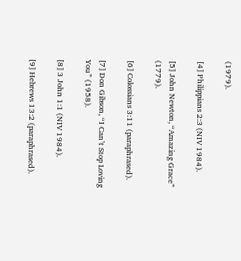(1979).

[4] Philippians 2:3 (NIV 1984).

[5] John Newton, “Amazing Grace” (1779).

[6] Colossians 3:11 (paraphrased).

[7] Don Gibson, “I Can’t Stop Loving You” (1958).

[8] 3 John 1:1 (NIV 1984).

[9] Hebrews 13:2 (paraphrased).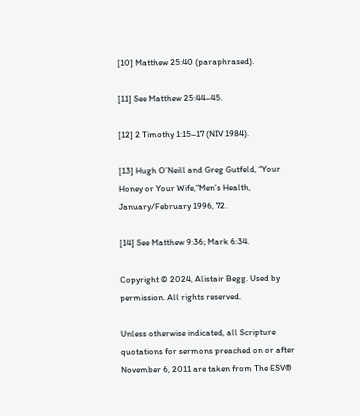[10] Matthew 25:40 (paraphrased).

[11] See Matthew 25:44–45.

[12] 2 Timothy 1:15–17 (NIV 1984).

[13] Hugh O’Neill and Greg Gutfeld, “Your Honey or Your Wife,”Men’s Health, January/February 1996, 72.

[14] See Matthew 9:36; Mark 6:34.

Copyright © 2024, Alistair Begg. Used by permission. All rights reserved.

Unless otherwise indicated, all Scripture quotations for sermons preached on or after November 6, 2011 are taken from The ESV®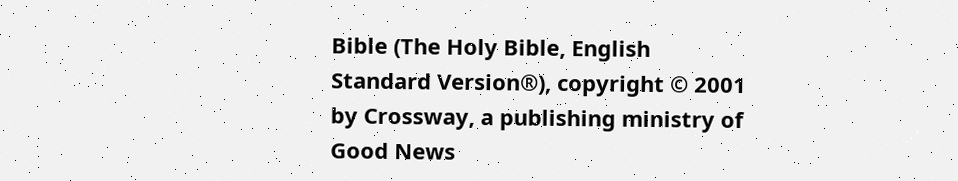Bible (The Holy Bible, English Standard Version®), copyright © 2001 by Crossway, a publishing ministry of Good News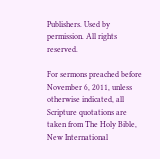Publishers. Used by permission. All rights reserved.

For sermons preached before November 6, 2011, unless otherwise indicated, all Scripture quotations are taken from The Holy Bible, New International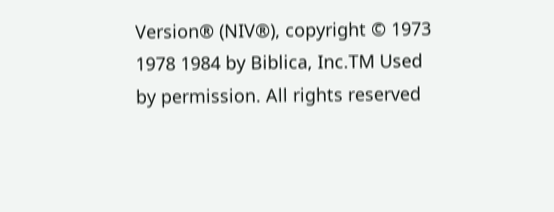Version® (NIV®), copyright © 1973 1978 1984 by Biblica, Inc.TM Used by permission. All rights reserved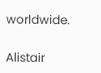worldwide.

Alistair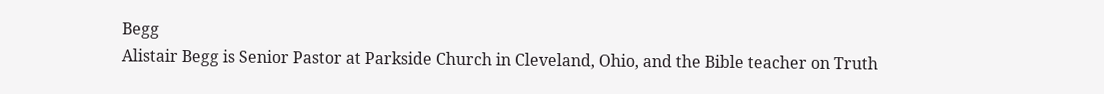Begg
Alistair Begg is Senior Pastor at Parkside Church in Cleveland, Ohio, and the Bible teacher on Truth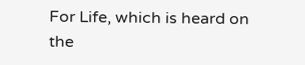For Life, which is heard on the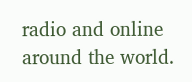radio and online around the world.